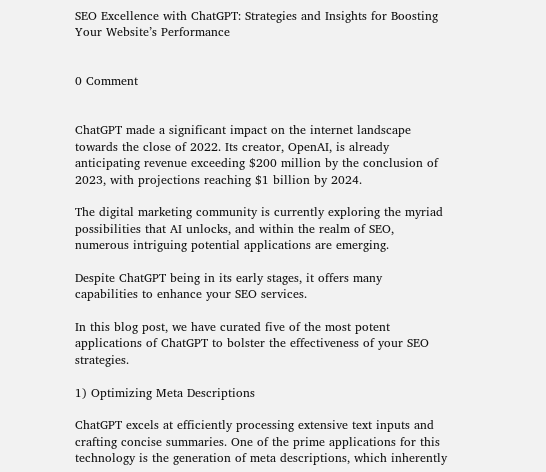SEO Excellence with ChatGPT: Strategies and Insights for Boosting Your Website’s Performance


0 Comment


ChatGPT made a significant impact on the internet landscape towards the close of 2022. Its creator, OpenAI, is already anticipating revenue exceeding $200 million by the conclusion of 2023, with projections reaching $1 billion by 2024.

The digital marketing community is currently exploring the myriad possibilities that AI unlocks, and within the realm of SEO, numerous intriguing potential applications are emerging.

Despite ChatGPT being in its early stages, it offers many capabilities to enhance your SEO services.

In this blog post, we have curated five of the most potent applications of ChatGPT to bolster the effectiveness of your SEO strategies.

1) Optimizing Meta Descriptions

ChatGPT excels at efficiently processing extensive text inputs and crafting concise summaries. One of the prime applications for this technology is the generation of meta descriptions, which inherently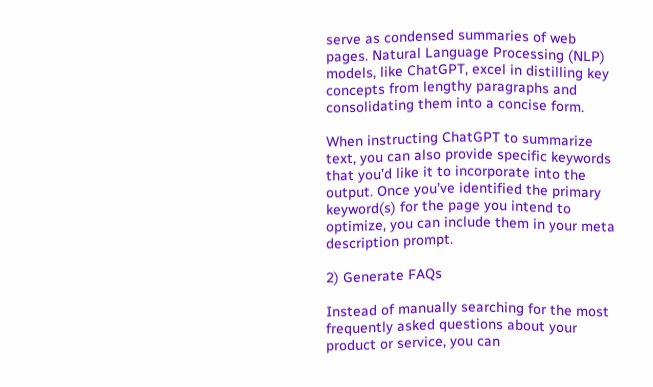serve as condensed summaries of web pages. Natural Language Processing (NLP) models, like ChatGPT, excel in distilling key concepts from lengthy paragraphs and consolidating them into a concise form.

When instructing ChatGPT to summarize text, you can also provide specific keywords that you’d like it to incorporate into the output. Once you’ve identified the primary keyword(s) for the page you intend to optimize, you can include them in your meta description prompt.

2) Generate FAQs

Instead of manually searching for the most frequently asked questions about your product or service, you can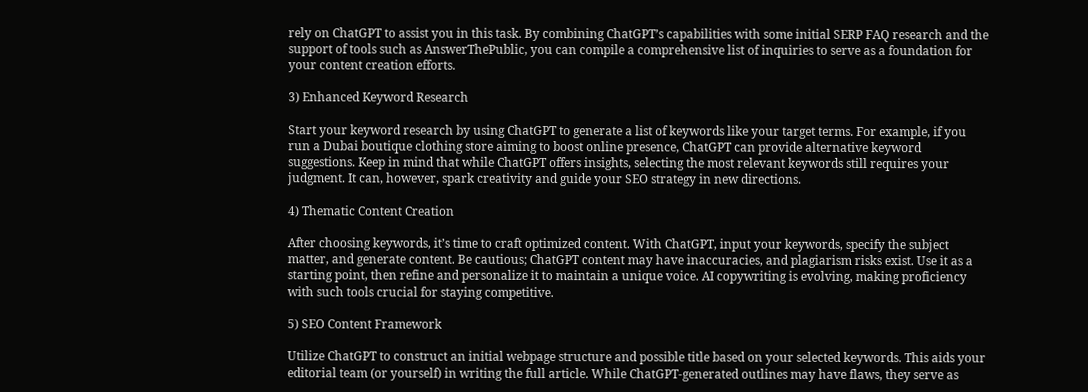rely on ChatGPT to assist you in this task. By combining ChatGPT’s capabilities with some initial SERP FAQ research and the support of tools such as AnswerThePublic, you can compile a comprehensive list of inquiries to serve as a foundation for your content creation efforts.

3) Enhanced Keyword Research

Start your keyword research by using ChatGPT to generate a list of keywords like your target terms. For example, if you run a Dubai boutique clothing store aiming to boost online presence, ChatGPT can provide alternative keyword suggestions. Keep in mind that while ChatGPT offers insights, selecting the most relevant keywords still requires your judgment. It can, however, spark creativity and guide your SEO strategy in new directions.

4) Thematic Content Creation

After choosing keywords, it’s time to craft optimized content. With ChatGPT, input your keywords, specify the subject matter, and generate content. Be cautious; ChatGPT content may have inaccuracies, and plagiarism risks exist. Use it as a starting point, then refine and personalize it to maintain a unique voice. AI copywriting is evolving, making proficiency with such tools crucial for staying competitive.

5) SEO Content Framework

Utilize ChatGPT to construct an initial webpage structure and possible title based on your selected keywords. This aids your editorial team (or yourself) in writing the full article. While ChatGPT-generated outlines may have flaws, they serve as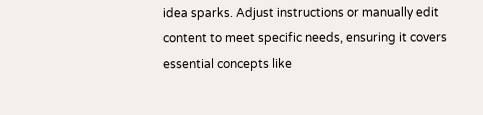idea sparks. Adjust instructions or manually edit content to meet specific needs, ensuring it covers essential concepts like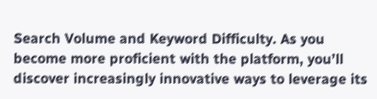Search Volume and Keyword Difficulty. As you become more proficient with the platform, you’ll discover increasingly innovative ways to leverage its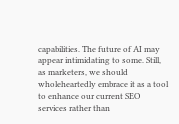capabilities. The future of AI may appear intimidating to some. Still, as marketers, we should wholeheartedly embrace it as a tool to enhance our current SEO services rather than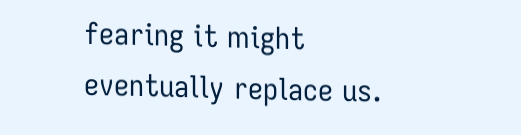fearing it might eventually replace us.